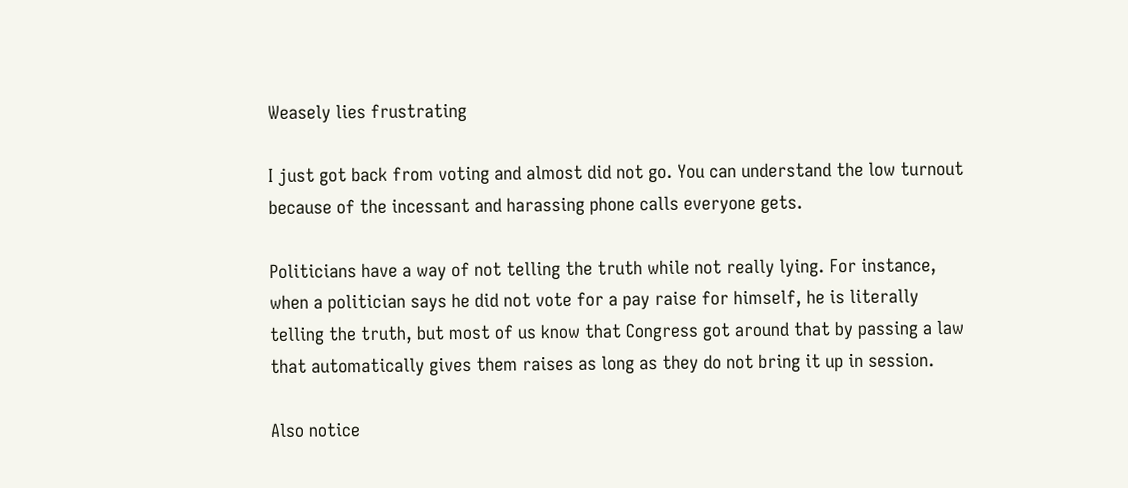Weasely lies frustrating

I just got back from voting and almost did not go. You can understand the low turnout because of the incessant and harassing phone calls everyone gets.

Politicians have a way of not telling the truth while not really lying. For instance, when a politician says he did not vote for a pay raise for himself, he is literally telling the truth, but most of us know that Congress got around that by passing a law that automatically gives them raises as long as they do not bring it up in session.

Also notice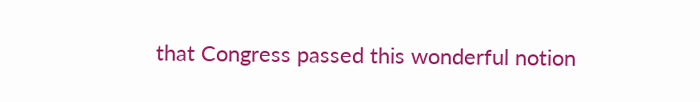that Congress passed this wonderful notion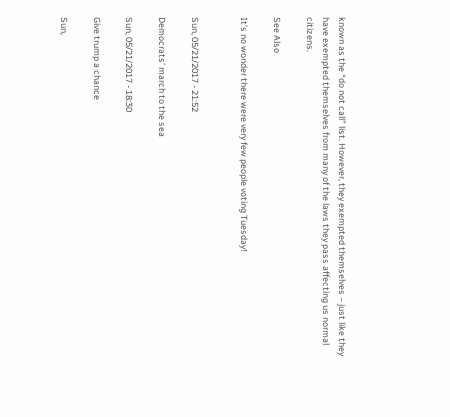known as the “do not call” list. However, they exempted themselves – just like they have exempted themselves from many of the laws they pass affecting us normal citizens.

See Also

It’s no wonder there were very few people voting Tuesday!


Sun, 05/21/2017 - 21:52

Democrats’ march to the sea

Sun, 05/21/2017 - 18:30

Give trump a chance

Sun,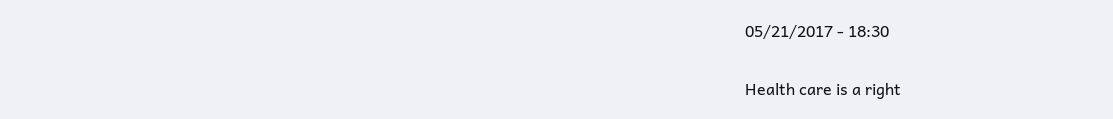05/21/2017 - 18:30

Health care is a right